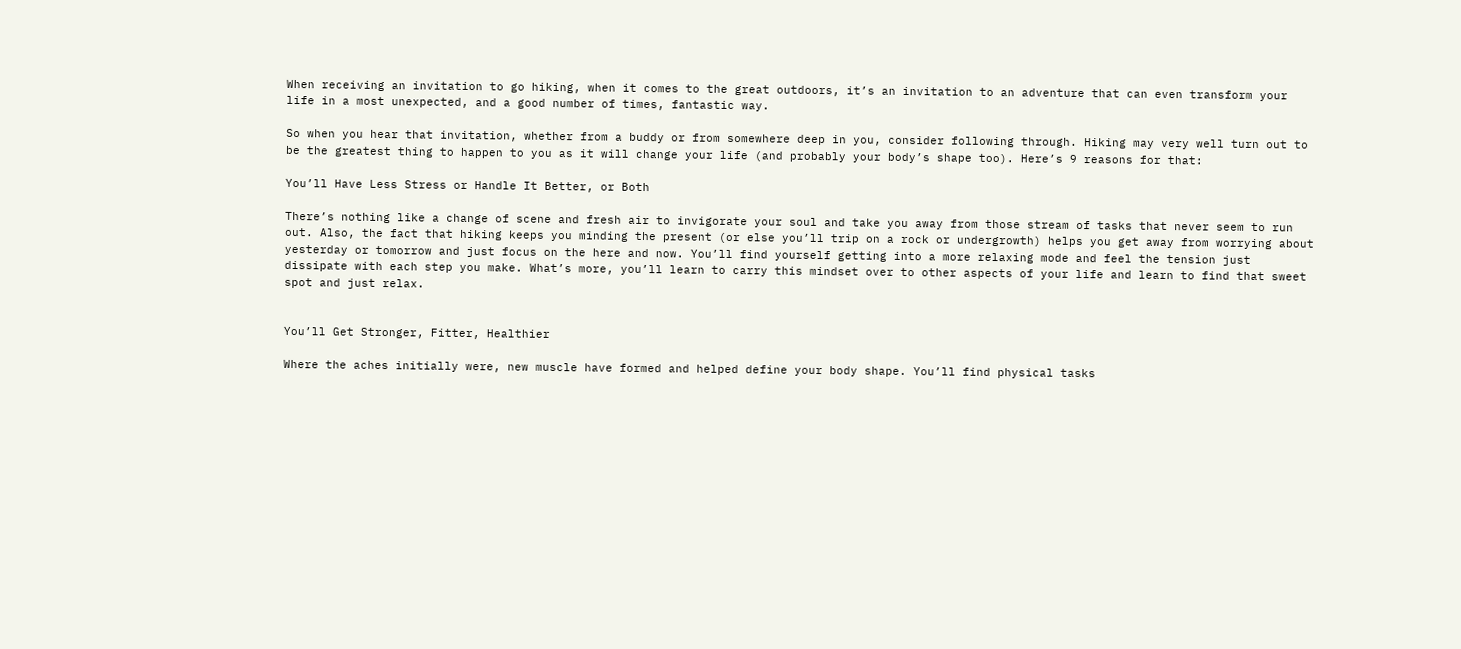When receiving an invitation to go hiking, when it comes to the great outdoors, it’s an invitation to an adventure that can even transform your life in a most unexpected, and a good number of times, fantastic way.

So when you hear that invitation, whether from a buddy or from somewhere deep in you, consider following through. Hiking may very well turn out to be the greatest thing to happen to you as it will change your life (and probably your body’s shape too). Here’s 9 reasons for that:

You’ll Have Less Stress or Handle It Better, or Both

There’s nothing like a change of scene and fresh air to invigorate your soul and take you away from those stream of tasks that never seem to run out. Also, the fact that hiking keeps you minding the present (or else you’ll trip on a rock or undergrowth) helps you get away from worrying about yesterday or tomorrow and just focus on the here and now. You’ll find yourself getting into a more relaxing mode and feel the tension just dissipate with each step you make. What’s more, you’ll learn to carry this mindset over to other aspects of your life and learn to find that sweet spot and just relax.


You’ll Get Stronger, Fitter, Healthier

Where the aches initially were, new muscle have formed and helped define your body shape. You’ll find physical tasks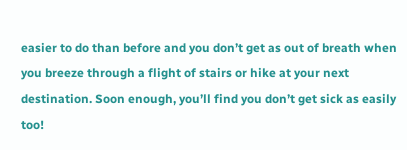easier to do than before and you don’t get as out of breath when you breeze through a flight of stairs or hike at your next destination. Soon enough, you’ll find you don’t get sick as easily too!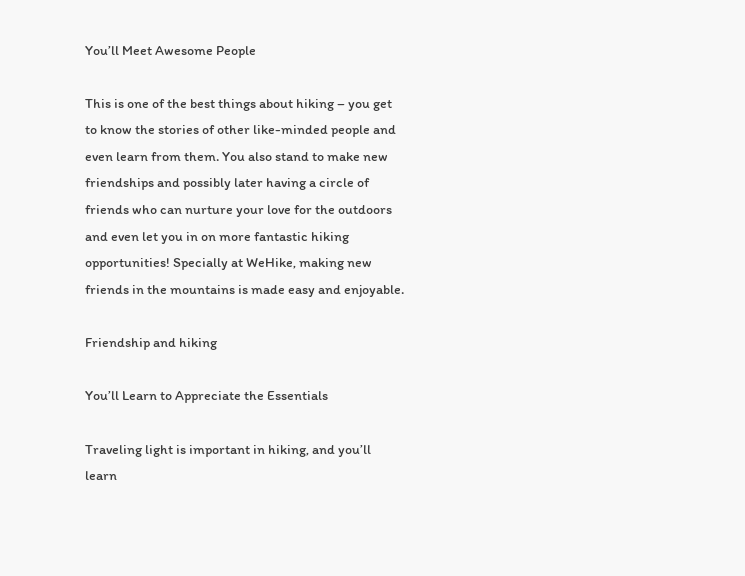You’ll Meet Awesome People

This is one of the best things about hiking – you get to know the stories of other like-minded people and even learn from them. You also stand to make new friendships and possibly later having a circle of friends who can nurture your love for the outdoors and even let you in on more fantastic hiking opportunities! Specially at WeHike, making new friends in the mountains is made easy and enjoyable.

Friendship and hiking

You’ll Learn to Appreciate the Essentials

Traveling light is important in hiking, and you’ll learn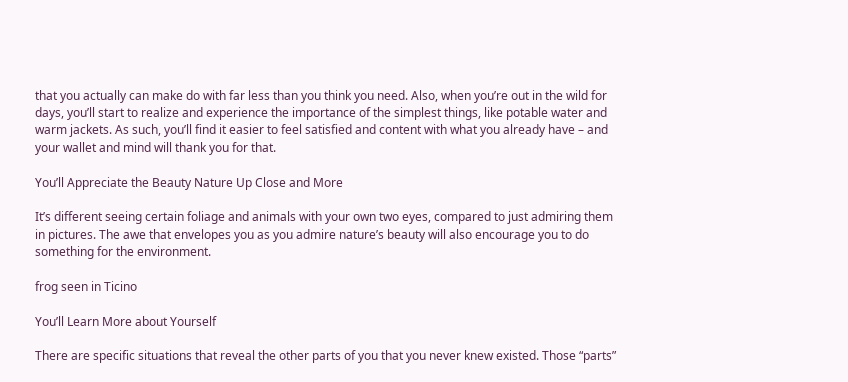that you actually can make do with far less than you think you need. Also, when you’re out in the wild for days, you’ll start to realize and experience the importance of the simplest things, like potable water and warm jackets. As such, you’ll find it easier to feel satisfied and content with what you already have – and your wallet and mind will thank you for that.

You’ll Appreciate the Beauty Nature Up Close and More

It’s different seeing certain foliage and animals with your own two eyes, compared to just admiring them in pictures. The awe that envelopes you as you admire nature’s beauty will also encourage you to do something for the environment.

frog seen in Ticino

You’ll Learn More about Yourself

There are specific situations that reveal the other parts of you that you never knew existed. Those “parts”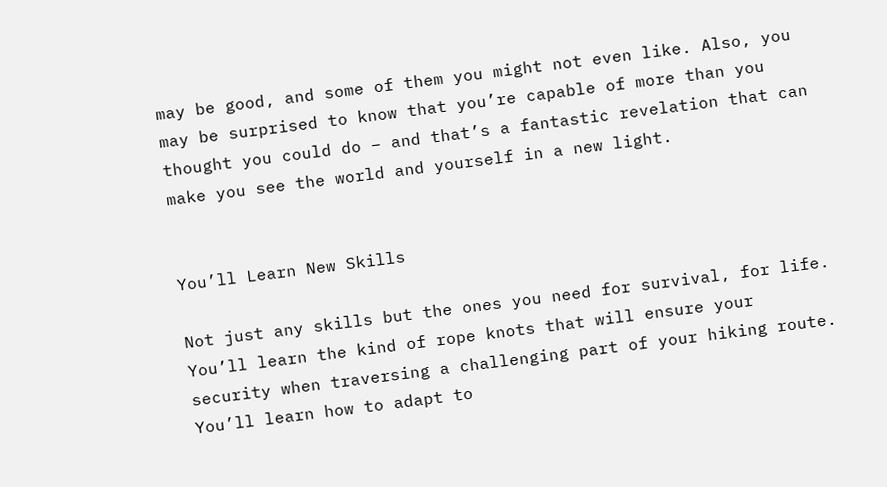may be good, and some of them you might not even like. Also, you may be surprised to know that you’re capable of more than you thought you could do – and that’s a fantastic revelation that can make you see the world and yourself in a new light.


You’ll Learn New Skills

Not just any skills but the ones you need for survival, for life. You’ll learn the kind of rope knots that will ensure your security when traversing a challenging part of your hiking route. You’ll learn how to adapt to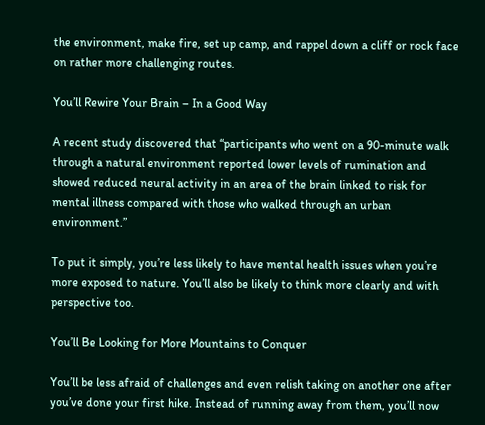the environment, make fire, set up camp, and rappel down a cliff or rock face on rather more challenging routes.

You’ll Rewire Your Brain – In a Good Way

A recent study discovered that “participants who went on a 90-minute walk through a natural environment reported lower levels of rumination and showed reduced neural activity in an area of the brain linked to risk for mental illness compared with those who walked through an urban environment.”

To put it simply, you’re less likely to have mental health issues when you’re more exposed to nature. You’ll also be likely to think more clearly and with perspective too.

You’ll Be Looking for More Mountains to Conquer

You’ll be less afraid of challenges and even relish taking on another one after you’ve done your first hike. Instead of running away from them, you’ll now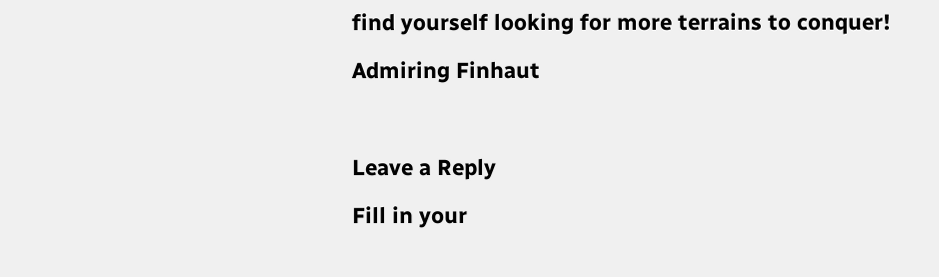find yourself looking for more terrains to conquer!

Admiring Finhaut



Leave a Reply

Fill in your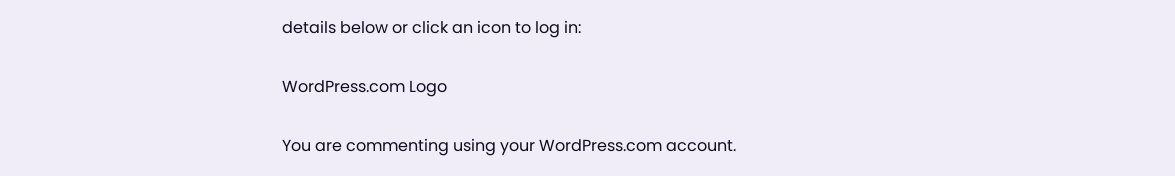details below or click an icon to log in:

WordPress.com Logo

You are commenting using your WordPress.com account.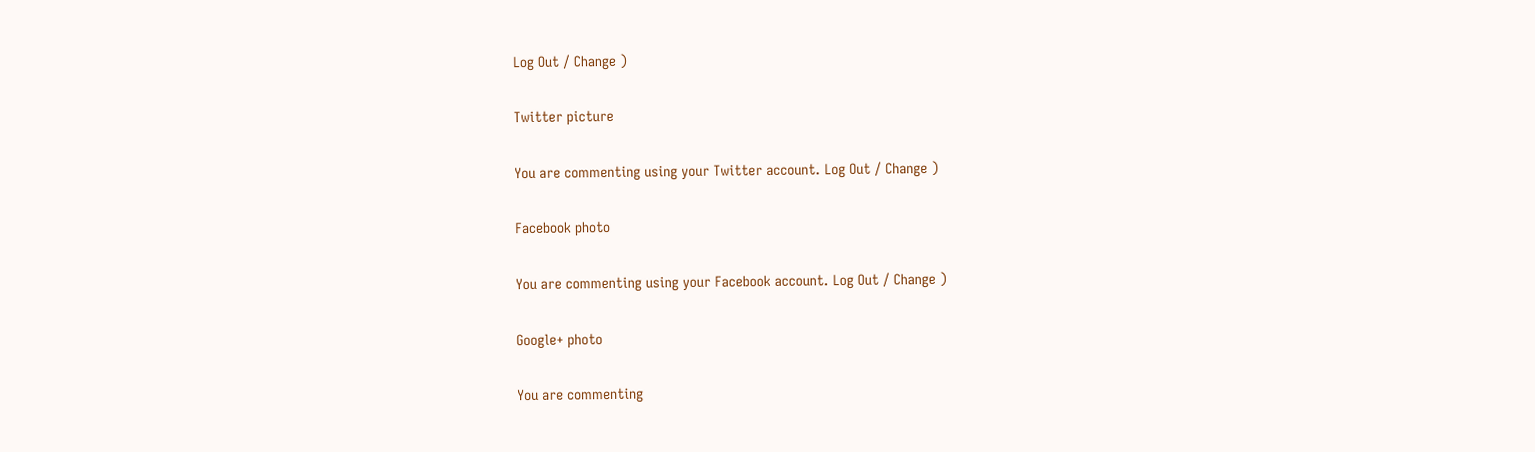Log Out / Change )

Twitter picture

You are commenting using your Twitter account. Log Out / Change )

Facebook photo

You are commenting using your Facebook account. Log Out / Change )

Google+ photo

You are commenting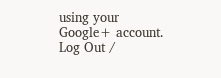using your Google+ account. Log Out /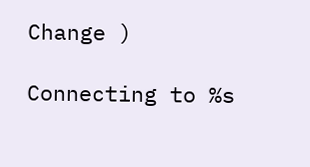Change )

Connecting to %s